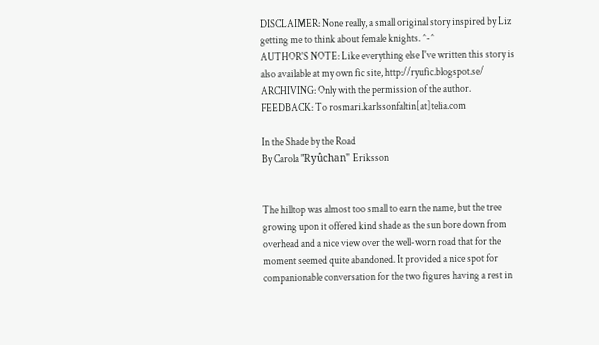DISCLAIMER: None really, a small original story inspired by Liz getting me to think about female knights. ^-^
AUTHOR'S NOTE: Like everything else I've written this story is also available at my own fic site, http://ryufic.blogspot.se/
ARCHIVING: Only with the permission of the author.
FEEDBACK: To rosmari.karlssonfaltin[at]telia.com

In the Shade by the Road
By Carola "Ryûchan" Eriksson


The hilltop was almost too small to earn the name, but the tree growing upon it offered kind shade as the sun bore down from overhead and a nice view over the well-worn road that for the moment seemed quite abandoned. It provided a nice spot for companionable conversation for the two figures having a rest in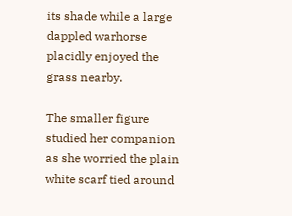its shade while a large dappled warhorse placidly enjoyed the grass nearby.

The smaller figure studied her companion as she worried the plain white scarf tied around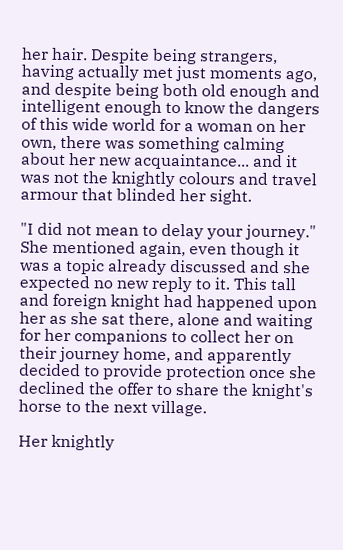her hair. Despite being strangers, having actually met just moments ago, and despite being both old enough and intelligent enough to know the dangers of this wide world for a woman on her own, there was something calming about her new acquaintance... and it was not the knightly colours and travel armour that blinded her sight.

"I did not mean to delay your journey." She mentioned again, even though it was a topic already discussed and she expected no new reply to it. This tall and foreign knight had happened upon her as she sat there, alone and waiting for her companions to collect her on their journey home, and apparently decided to provide protection once she declined the offer to share the knight's horse to the next village.

Her knightly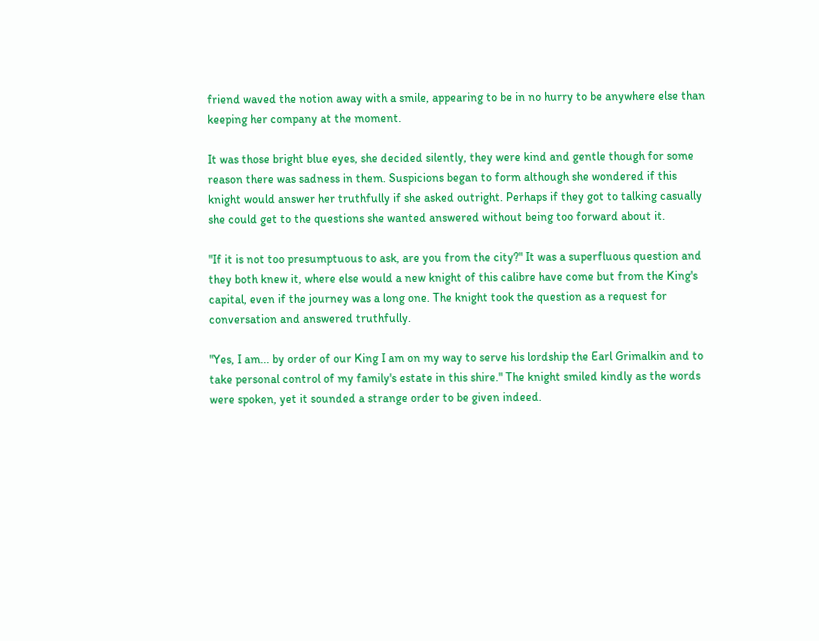friend waved the notion away with a smile, appearing to be in no hurry to be anywhere else than keeping her company at the moment.

It was those bright blue eyes, she decided silently, they were kind and gentle though for some reason there was sadness in them. Suspicions began to form although she wondered if this knight would answer her truthfully if she asked outright. Perhaps if they got to talking casually she could get to the questions she wanted answered without being too forward about it.

"If it is not too presumptuous to ask, are you from the city?" It was a superfluous question and they both knew it, where else would a new knight of this calibre have come but from the King's capital, even if the journey was a long one. The knight took the question as a request for conversation and answered truthfully.

"Yes, I am... by order of our King I am on my way to serve his lordship the Earl Grimalkin and to take personal control of my family's estate in this shire." The knight smiled kindly as the words were spoken, yet it sounded a strange order to be given indeed.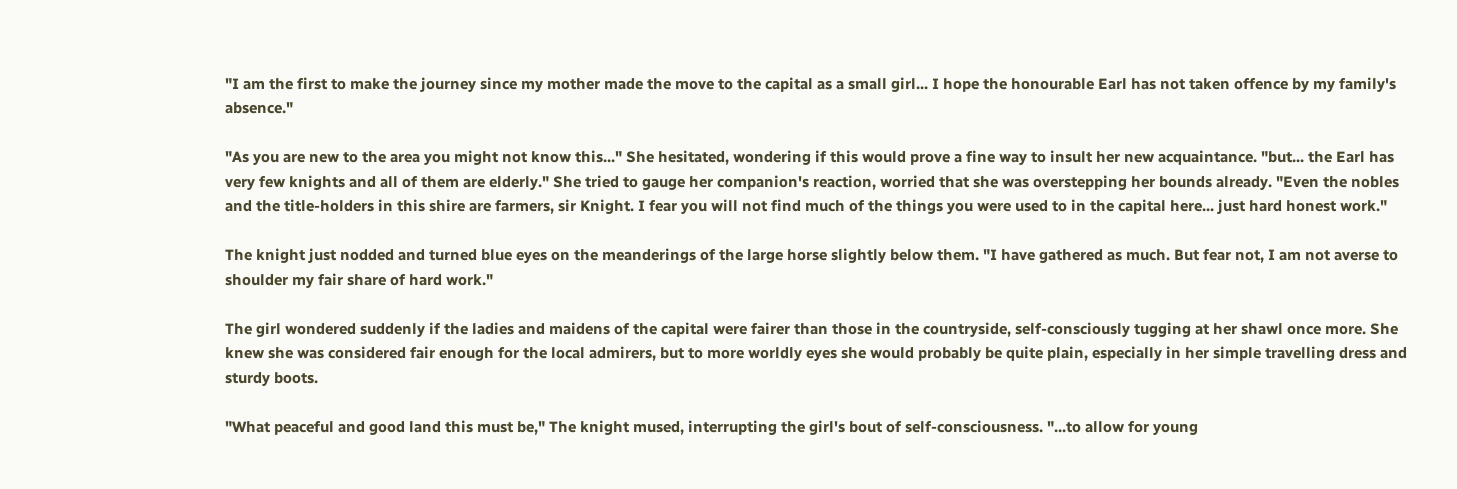"I am the first to make the journey since my mother made the move to the capital as a small girl... I hope the honourable Earl has not taken offence by my family's absence."

"As you are new to the area you might not know this..." She hesitated, wondering if this would prove a fine way to insult her new acquaintance. "but... the Earl has very few knights and all of them are elderly." She tried to gauge her companion's reaction, worried that she was overstepping her bounds already. "Even the nobles and the title-holders in this shire are farmers, sir Knight. I fear you will not find much of the things you were used to in the capital here... just hard honest work."

The knight just nodded and turned blue eyes on the meanderings of the large horse slightly below them. "I have gathered as much. But fear not, I am not averse to shoulder my fair share of hard work."

The girl wondered suddenly if the ladies and maidens of the capital were fairer than those in the countryside, self-consciously tugging at her shawl once more. She knew she was considered fair enough for the local admirers, but to more worldly eyes she would probably be quite plain, especially in her simple travelling dress and sturdy boots.

"What peaceful and good land this must be," The knight mused, interrupting the girl's bout of self-consciousness. "...to allow for young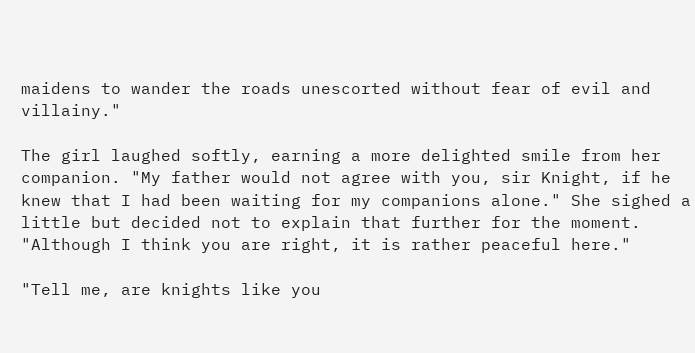maidens to wander the roads unescorted without fear of evil and villainy."

The girl laughed softly, earning a more delighted smile from her companion. "My father would not agree with you, sir Knight, if he knew that I had been waiting for my companions alone." She sighed a little but decided not to explain that further for the moment. "Although I think you are right, it is rather peaceful here."

"Tell me, are knights like you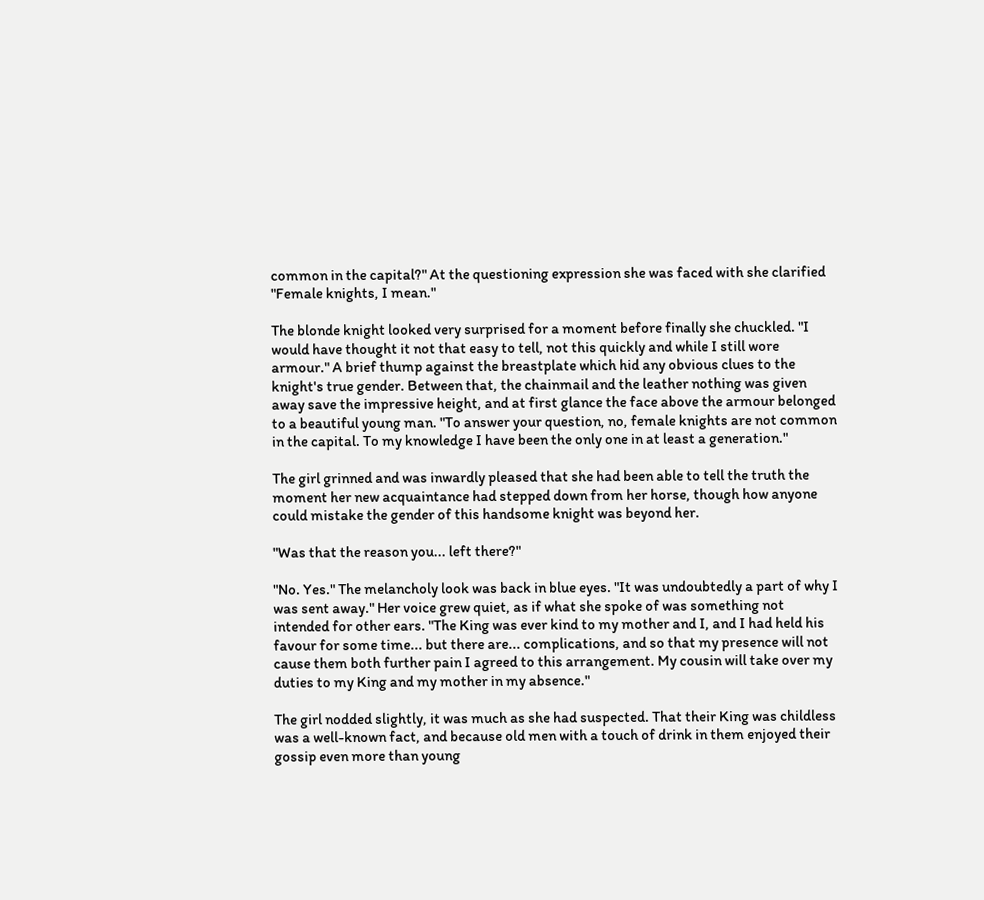common in the capital?" At the questioning expression she was faced with she clarified "Female knights, I mean."

The blonde knight looked very surprised for a moment before finally she chuckled. "I would have thought it not that easy to tell, not this quickly and while I still wore armour." A brief thump against the breastplate which hid any obvious clues to the knight's true gender. Between that, the chainmail and the leather nothing was given away save the impressive height, and at first glance the face above the armour belonged to a beautiful young man. "To answer your question, no, female knights are not common in the capital. To my knowledge I have been the only one in at least a generation."

The girl grinned and was inwardly pleased that she had been able to tell the truth the moment her new acquaintance had stepped down from her horse, though how anyone could mistake the gender of this handsome knight was beyond her.

"Was that the reason you... left there?"

"No. Yes." The melancholy look was back in blue eyes. "It was undoubtedly a part of why I was sent away." Her voice grew quiet, as if what she spoke of was something not intended for other ears. "The King was ever kind to my mother and I, and I had held his favour for some time... but there are... complications, and so that my presence will not cause them both further pain I agreed to this arrangement. My cousin will take over my duties to my King and my mother in my absence."

The girl nodded slightly, it was much as she had suspected. That their King was childless was a well-known fact, and because old men with a touch of drink in them enjoyed their gossip even more than young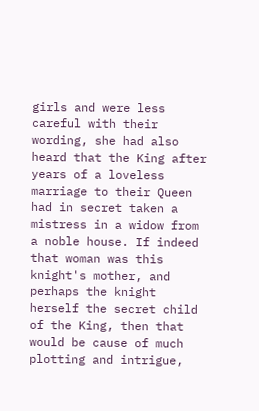girls and were less careful with their wording, she had also heard that the King after years of a loveless marriage to their Queen had in secret taken a mistress in a widow from a noble house. If indeed that woman was this knight's mother, and perhaps the knight herself the secret child of the King, then that would be cause of much plotting and intrigue,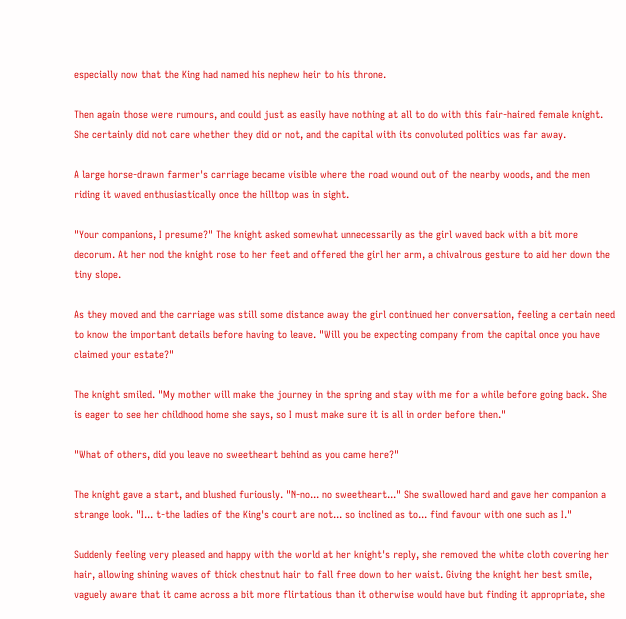especially now that the King had named his nephew heir to his throne.

Then again those were rumours, and could just as easily have nothing at all to do with this fair-haired female knight. She certainly did not care whether they did or not, and the capital with its convoluted politics was far away.

A large horse-drawn farmer's carriage became visible where the road wound out of the nearby woods, and the men riding it waved enthusiastically once the hilltop was in sight.

"Your companions, I presume?" The knight asked somewhat unnecessarily as the girl waved back with a bit more decorum. At her nod the knight rose to her feet and offered the girl her arm, a chivalrous gesture to aid her down the tiny slope.

As they moved and the carriage was still some distance away the girl continued her conversation, feeling a certain need to know the important details before having to leave. "Will you be expecting company from the capital once you have claimed your estate?"

The knight smiled. "My mother will make the journey in the spring and stay with me for a while before going back. She is eager to see her childhood home she says, so I must make sure it is all in order before then."

"What of others, did you leave no sweetheart behind as you came here?"

The knight gave a start, and blushed furiously. "N-no... no sweetheart..." She swallowed hard and gave her companion a strange look. "I... t-the ladies of the King's court are not... so inclined as to... find favour with one such as I."

Suddenly feeling very pleased and happy with the world at her knight's reply, she removed the white cloth covering her hair, allowing shining waves of thick chestnut hair to fall free down to her waist. Giving the knight her best smile, vaguely aware that it came across a bit more flirtatious than it otherwise would have but finding it appropriate, she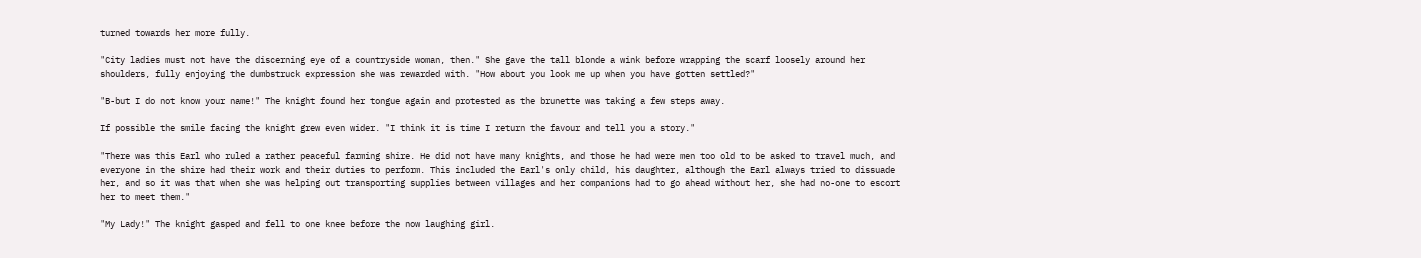turned towards her more fully.

"City ladies must not have the discerning eye of a countryside woman, then." She gave the tall blonde a wink before wrapping the scarf loosely around her shoulders, fully enjoying the dumbstruck expression she was rewarded with. "How about you look me up when you have gotten settled?"

"B-but I do not know your name!" The knight found her tongue again and protested as the brunette was taking a few steps away.

If possible the smile facing the knight grew even wider. "I think it is time I return the favour and tell you a story."

"There was this Earl who ruled a rather peaceful farming shire. He did not have many knights, and those he had were men too old to be asked to travel much, and everyone in the shire had their work and their duties to perform. This included the Earl's only child, his daughter, although the Earl always tried to dissuade her, and so it was that when she was helping out transporting supplies between villages and her companions had to go ahead without her, she had no-one to escort her to meet them."

"My Lady!" The knight gasped and fell to one knee before the now laughing girl.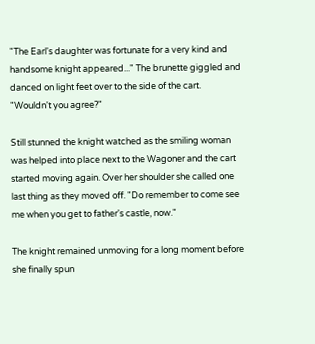"The Earl's daughter was fortunate for a very kind and handsome knight appeared..." The brunette giggled and danced on light feet over to the side of the cart. "Wouldn't you agree?"

Still stunned the knight watched as the smiling woman was helped into place next to the Wagoner and the cart started moving again. Over her shoulder she called one last thing as they moved off. "Do remember to come see me when you get to father's castle, now."

The knight remained unmoving for a long moment before she finally spun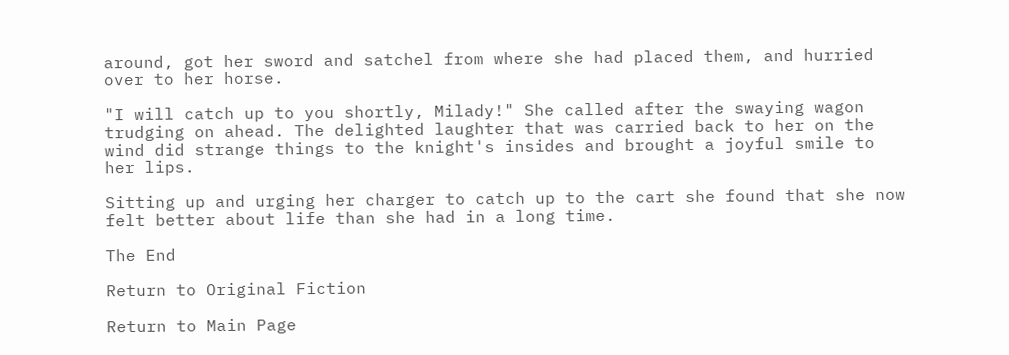around, got her sword and satchel from where she had placed them, and hurried over to her horse.

"I will catch up to you shortly, Milady!" She called after the swaying wagon trudging on ahead. The delighted laughter that was carried back to her on the wind did strange things to the knight's insides and brought a joyful smile to her lips.

Sitting up and urging her charger to catch up to the cart she found that she now felt better about life than she had in a long time.

The End

Return to Original Fiction

Return to Main Page